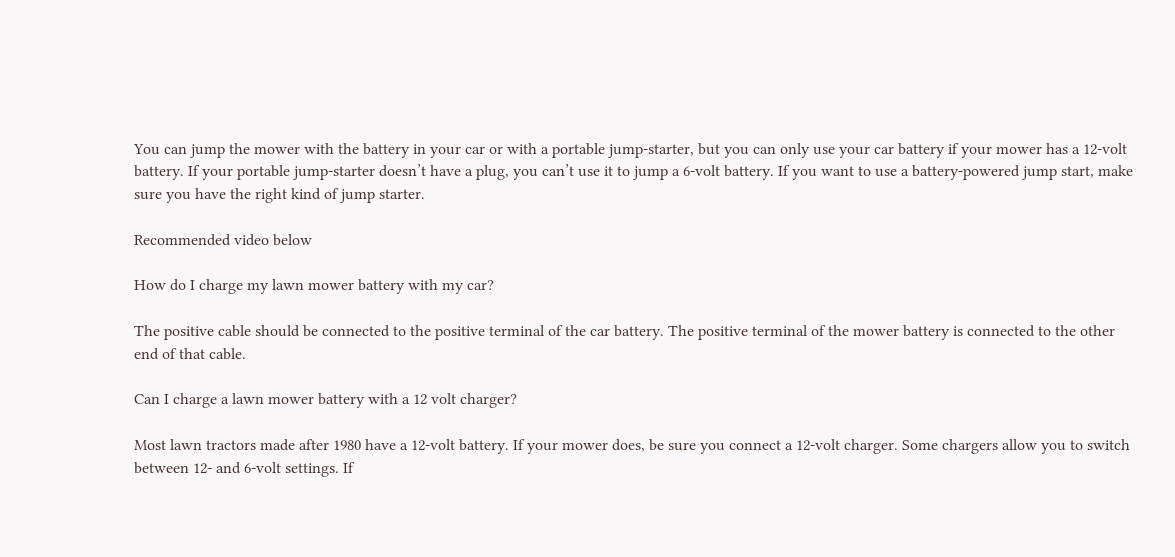You can jump the mower with the battery in your car or with a portable jump-starter, but you can only use your car battery if your mower has a 12-volt battery. If your portable jump-starter doesn’t have a plug, you can’t use it to jump a 6-volt battery. If you want to use a battery-powered jump start, make sure you have the right kind of jump starter.

Recommended video below

How do I charge my lawn mower battery with my car?

The positive cable should be connected to the positive terminal of the car battery. The positive terminal of the mower battery is connected to the other end of that cable.

Can I charge a lawn mower battery with a 12 volt charger?

Most lawn tractors made after 1980 have a 12-volt battery. If your mower does, be sure you connect a 12-volt charger. Some chargers allow you to switch between 12- and 6-volt settings. If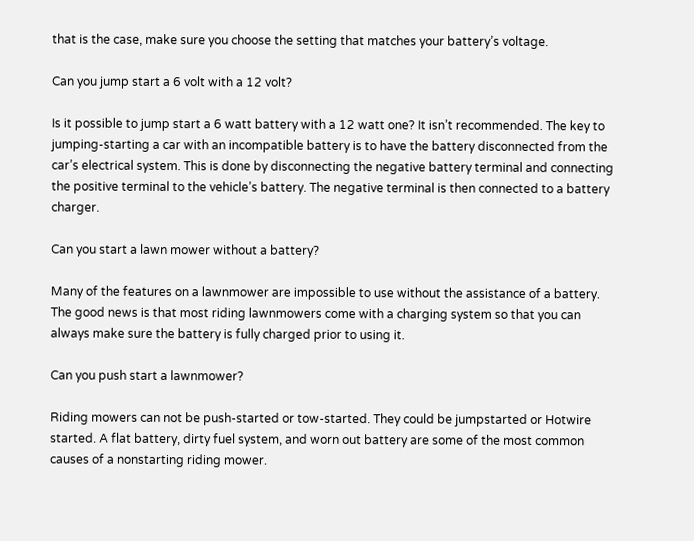that is the case, make sure you choose the setting that matches your battery’s voltage.

Can you jump start a 6 volt with a 12 volt?

Is it possible to jump start a 6 watt battery with a 12 watt one? It isn’t recommended. The key to jumping-starting a car with an incompatible battery is to have the battery disconnected from the car’s electrical system. This is done by disconnecting the negative battery terminal and connecting the positive terminal to the vehicle’s battery. The negative terminal is then connected to a battery charger.

Can you start a lawn mower without a battery?

Many of the features on a lawnmower are impossible to use without the assistance of a battery. The good news is that most riding lawnmowers come with a charging system so that you can always make sure the battery is fully charged prior to using it.

Can you push start a lawnmower?

Riding mowers can not be push-started or tow-started. They could be jumpstarted or Hotwire started. A flat battery, dirty fuel system, and worn out battery are some of the most common causes of a nonstarting riding mower.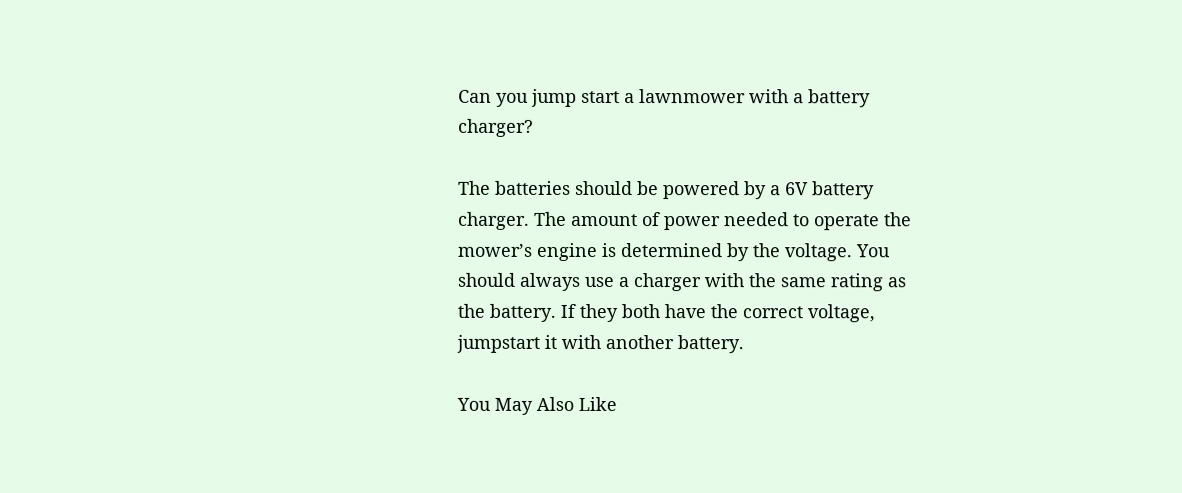Can you jump start a lawnmower with a battery charger?

The batteries should be powered by a 6V battery charger. The amount of power needed to operate the mower’s engine is determined by the voltage. You should always use a charger with the same rating as the battery. If they both have the correct voltage, jumpstart it with another battery.

You May Also Like